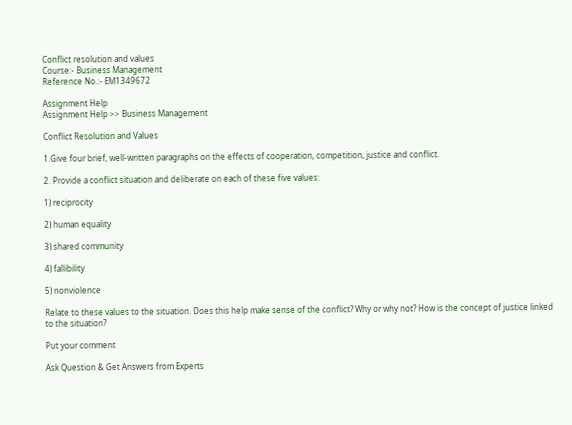Conflict resolution and values
Course:- Business Management
Reference No.:- EM1349672

Assignment Help
Assignment Help >> Business Management

Conflict Resolution and Values

1.Give four brief, well-written paragraphs on the effects of cooperation, competition, justice and conflict.

2. Provide a conflict situation and deliberate on each of these five values:

1) reciprocity

2) human equality

3) shared community

4) fallibility

5) nonviolence

Relate to these values to the situation. Does this help make sense of the conflict? Why or why not? How is the concept of justice linked to the situation?

Put your comment

Ask Question & Get Answers from Experts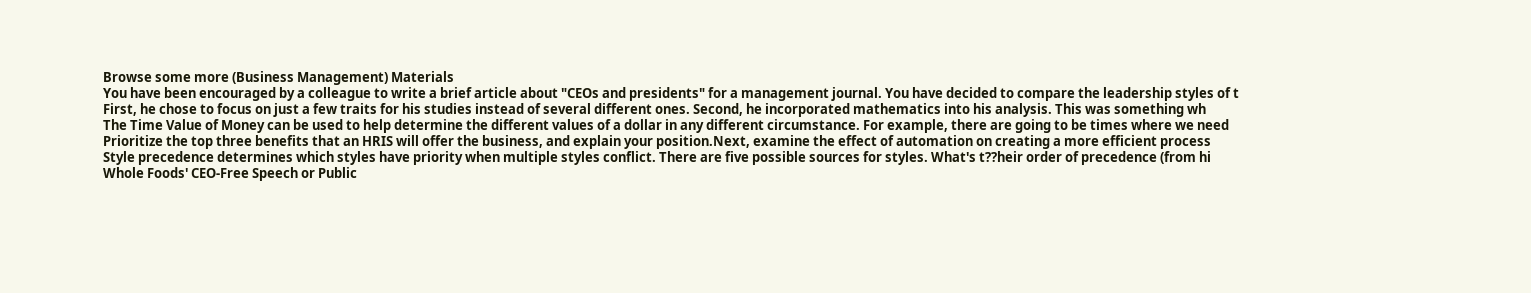Browse some more (Business Management) Materials
You have been encouraged by a colleague to write a brief article about "CEOs and presidents" for a management journal. You have decided to compare the leadership styles of t
First, he chose to focus on just a few traits for his studies instead of several different ones. Second, he incorporated mathematics into his analysis. This was something wh
The Time Value of Money can be used to help determine the different values of a dollar in any different circumstance. For example, there are going to be times where we need
Prioritize the top three benefits that an HRIS will offer the business, and explain your position.Next, examine the effect of automation on creating a more efficient process
Style precedence determines which styles have priority when multiple styles conflict. There are five possible sources for styles. What's t??heir order of precedence (from hi
Whole Foods' CEO-Free Speech or Public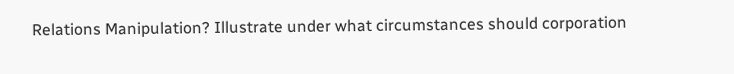Relations Manipulation? Illustrate under what circumstances should corporation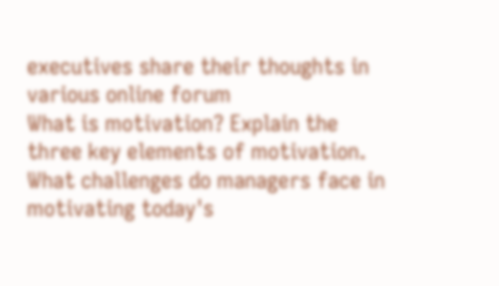executives share their thoughts in various online forum
What is motivation? Explain the three key elements of motivation. What challenges do managers face in motivating today's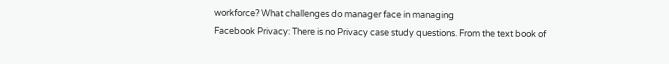workforce? What challenges do manager face in managing
Facebook Privacy: There is no Privacy case study questions. From the text book of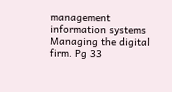management information systems Managing the digital firm. Pg 33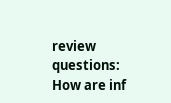review questions: How are inf